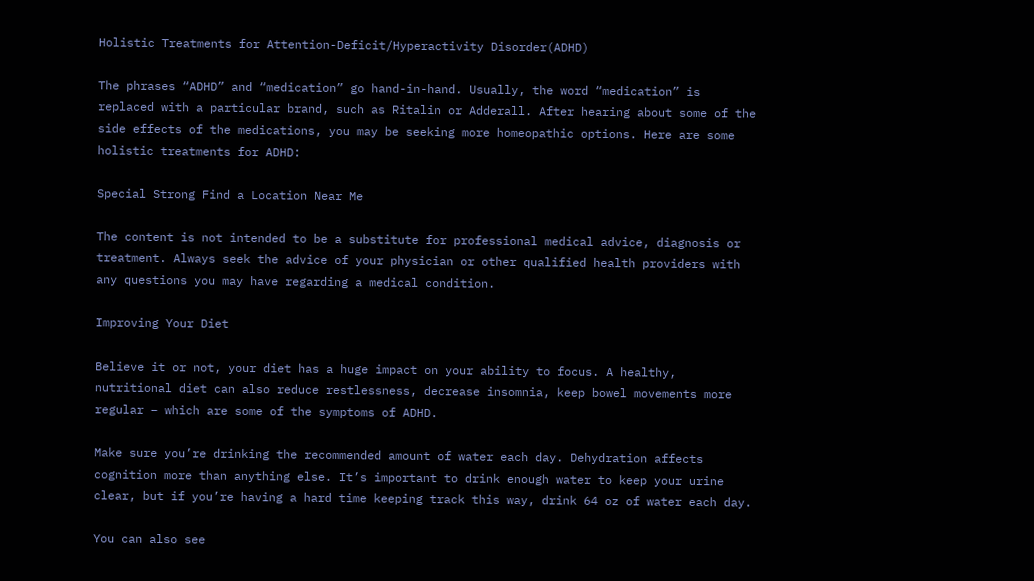Holistic Treatments for Attention-Deficit/Hyperactivity Disorder(ADHD)

The phrases “ADHD” and “medication” go hand-in-hand. Usually, the word “medication” is replaced with a particular brand, such as Ritalin or Adderall. After hearing about some of the side effects of the medications, you may be seeking more homeopathic options. Here are some holistic treatments for ADHD:

Special Strong Find a Location Near Me

The content is not intended to be a substitute for professional medical advice, diagnosis or treatment. Always seek the advice of your physician or other qualified health providers with any questions you may have regarding a medical condition.

Improving Your Diet

Believe it or not, your diet has a huge impact on your ability to focus. A healthy, nutritional diet can also reduce restlessness, decrease insomnia, keep bowel movements more regular – which are some of the symptoms of ADHD.

Make sure you’re drinking the recommended amount of water each day. Dehydration affects cognition more than anything else. It’s important to drink enough water to keep your urine clear, but if you’re having a hard time keeping track this way, drink 64 oz of water each day.

You can also see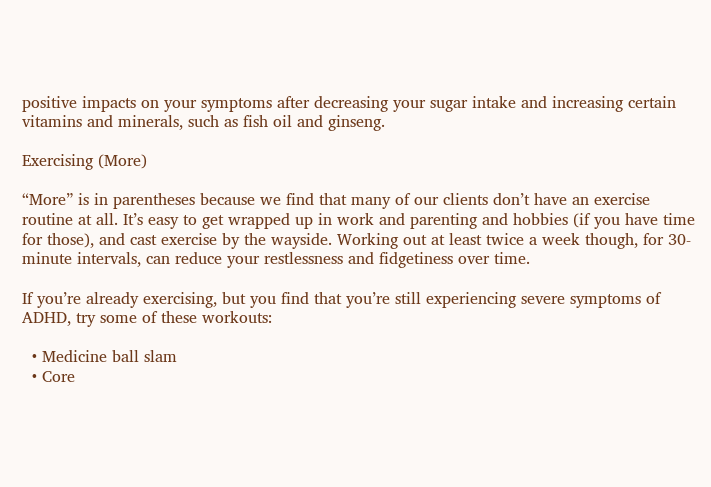positive impacts on your symptoms after decreasing your sugar intake and increasing certain vitamins and minerals, such as fish oil and ginseng.

Exercising (More)

“More” is in parentheses because we find that many of our clients don’t have an exercise routine at all. It’s easy to get wrapped up in work and parenting and hobbies (if you have time for those), and cast exercise by the wayside. Working out at least twice a week though, for 30-minute intervals, can reduce your restlessness and fidgetiness over time.

If you’re already exercising, but you find that you’re still experiencing severe symptoms of ADHD, try some of these workouts:

  • Medicine ball slam
  • Core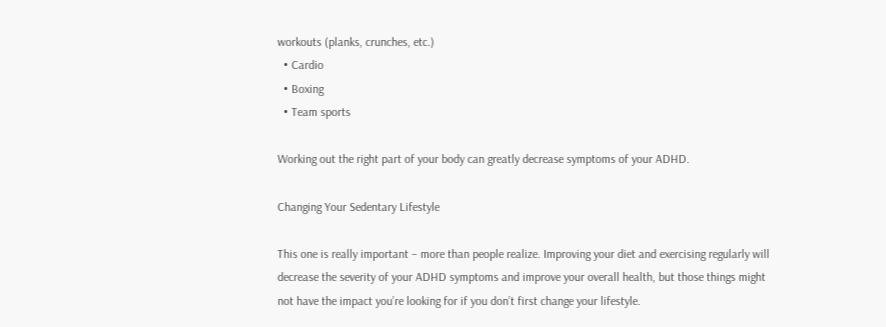workouts (planks, crunches, etc.)
  • Cardio
  • Boxing
  • Team sports

Working out the right part of your body can greatly decrease symptoms of your ADHD.

Changing Your Sedentary Lifestyle

This one is really important – more than people realize. Improving your diet and exercising regularly will decrease the severity of your ADHD symptoms and improve your overall health, but those things might not have the impact you’re looking for if you don’t first change your lifestyle.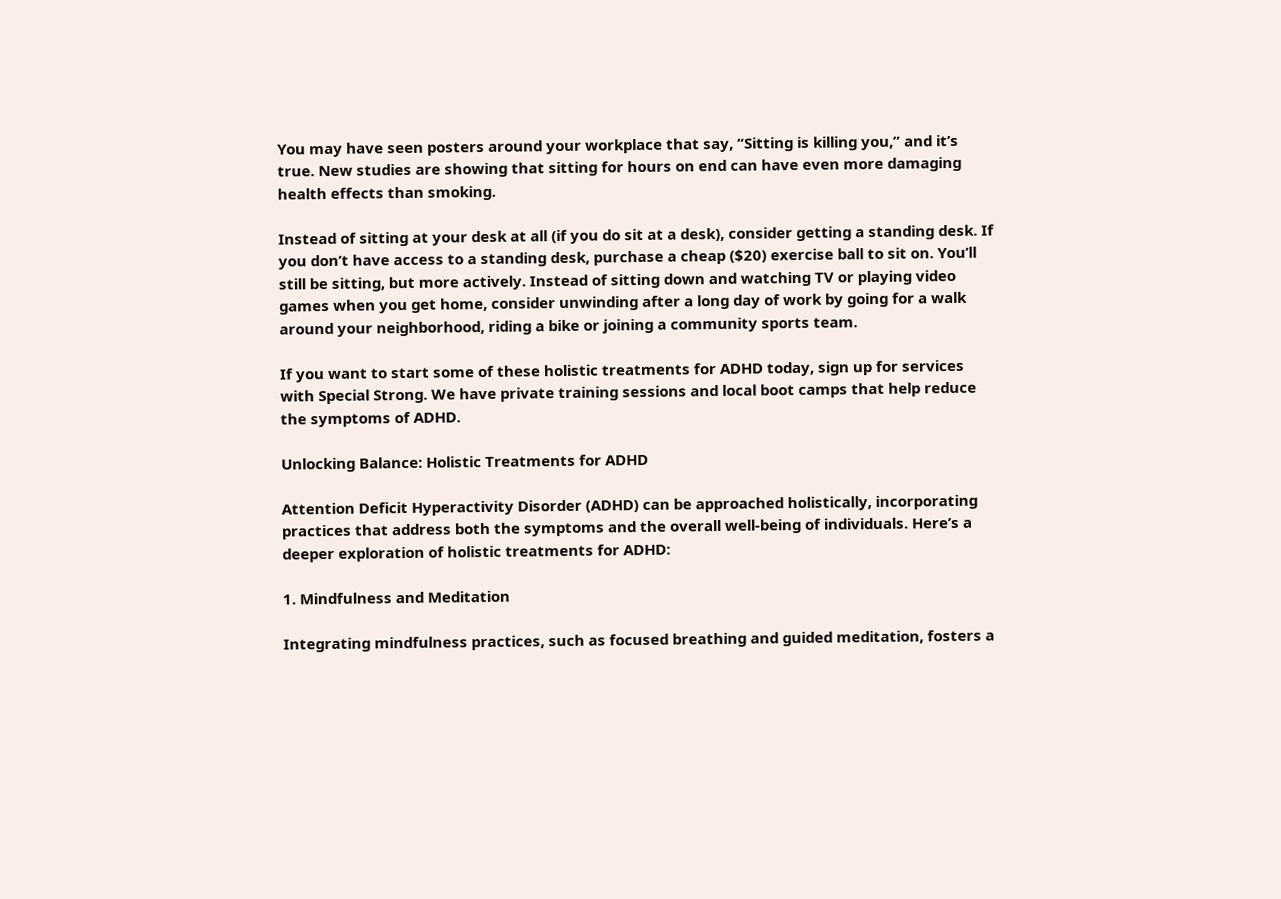You may have seen posters around your workplace that say, “Sitting is killing you,” and it’s true. New studies are showing that sitting for hours on end can have even more damaging health effects than smoking.

Instead of sitting at your desk at all (if you do sit at a desk), consider getting a standing desk. If you don’t have access to a standing desk, purchase a cheap ($20) exercise ball to sit on. You’ll still be sitting, but more actively. Instead of sitting down and watching TV or playing video games when you get home, consider unwinding after a long day of work by going for a walk around your neighborhood, riding a bike or joining a community sports team.

If you want to start some of these holistic treatments for ADHD today, sign up for services with Special Strong. We have private training sessions and local boot camps that help reduce the symptoms of ADHD.

Unlocking Balance: Holistic Treatments for ADHD

Attention Deficit Hyperactivity Disorder (ADHD) can be approached holistically, incorporating practices that address both the symptoms and the overall well-being of individuals. Here’s a deeper exploration of holistic treatments for ADHD:

1. Mindfulness and Meditation

Integrating mindfulness practices, such as focused breathing and guided meditation, fosters a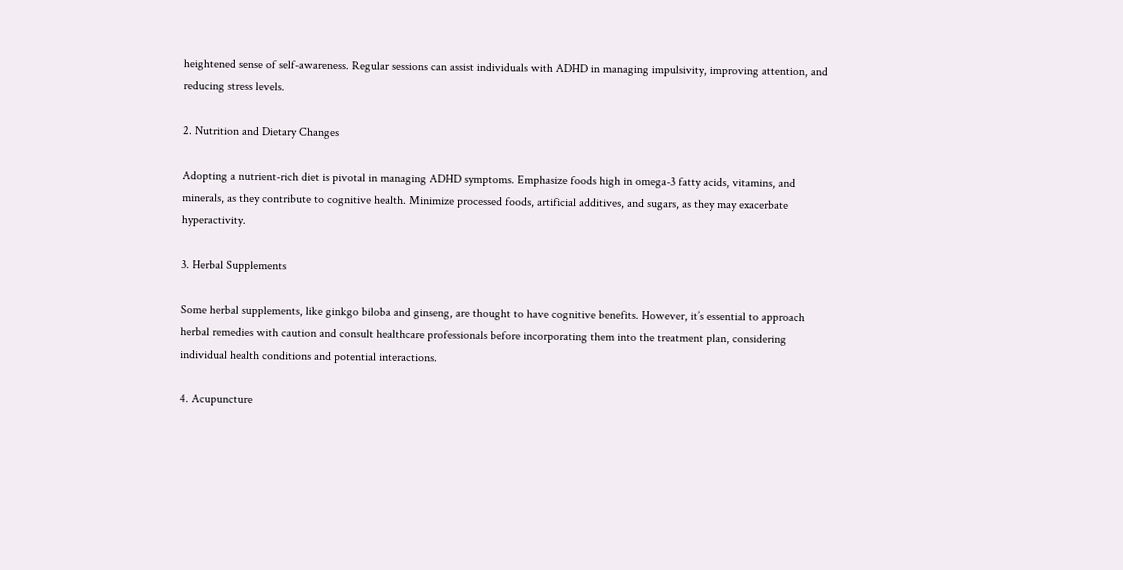heightened sense of self-awareness. Regular sessions can assist individuals with ADHD in managing impulsivity, improving attention, and reducing stress levels.

2. Nutrition and Dietary Changes

Adopting a nutrient-rich diet is pivotal in managing ADHD symptoms. Emphasize foods high in omega-3 fatty acids, vitamins, and minerals, as they contribute to cognitive health. Minimize processed foods, artificial additives, and sugars, as they may exacerbate hyperactivity.

3. Herbal Supplements

Some herbal supplements, like ginkgo biloba and ginseng, are thought to have cognitive benefits. However, it’s essential to approach herbal remedies with caution and consult healthcare professionals before incorporating them into the treatment plan, considering individual health conditions and potential interactions.

4. Acupuncture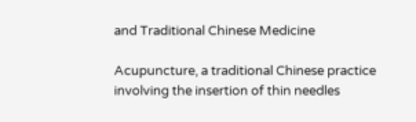and Traditional Chinese Medicine

Acupuncture, a traditional Chinese practice involving the insertion of thin needles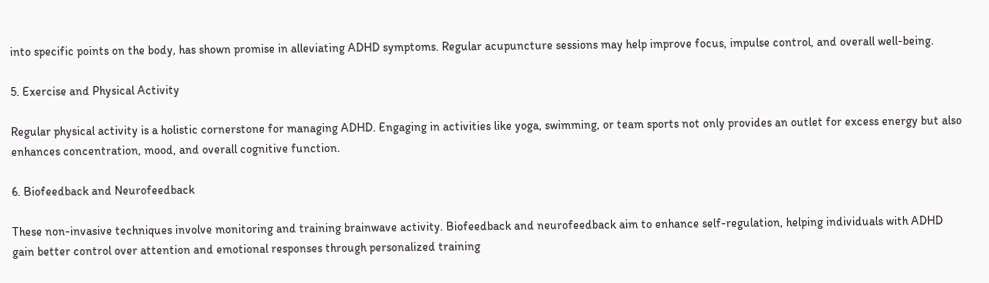into specific points on the body, has shown promise in alleviating ADHD symptoms. Regular acupuncture sessions may help improve focus, impulse control, and overall well-being.

5. Exercise and Physical Activity

Regular physical activity is a holistic cornerstone for managing ADHD. Engaging in activities like yoga, swimming, or team sports not only provides an outlet for excess energy but also enhances concentration, mood, and overall cognitive function.

6. Biofeedback and Neurofeedback

These non-invasive techniques involve monitoring and training brainwave activity. Biofeedback and neurofeedback aim to enhance self-regulation, helping individuals with ADHD gain better control over attention and emotional responses through personalized training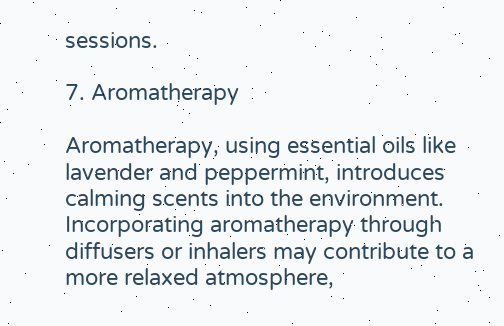sessions.

7. Aromatherapy

Aromatherapy, using essential oils like lavender and peppermint, introduces calming scents into the environment. Incorporating aromatherapy through diffusers or inhalers may contribute to a more relaxed atmosphere,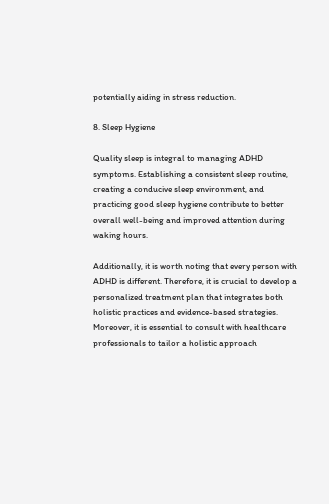potentially aiding in stress reduction.

8. Sleep Hygiene

Quality sleep is integral to managing ADHD symptoms. Establishing a consistent sleep routine, creating a conducive sleep environment, and practicing good sleep hygiene contribute to better overall well-being and improved attention during waking hours.

Additionally, it is worth noting that every person with ADHD is different. Therefore, it is crucial to develop a personalized treatment plan that integrates both holistic practices and evidence-based strategies. Moreover, it is essential to consult with healthcare professionals to tailor a holistic approach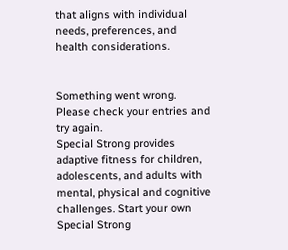that aligns with individual needs, preferences, and health considerations.


Something went wrong. Please check your entries and try again.
Special Strong provides adaptive fitness for children, adolescents, and adults with mental, physical and cognitive challenges. Start your own Special Strong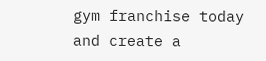gym franchise today and create a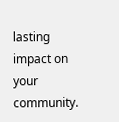lasting impact on your community.